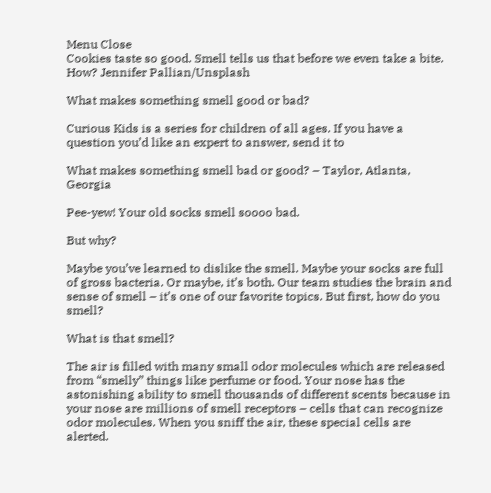Menu Close
Cookies taste so good. Smell tells us that before we even take a bite. How? Jennifer Pallian/Unsplash

What makes something smell good or bad?

Curious Kids is a series for children of all ages. If you have a question you’d like an expert to answer, send it to

What makes something smell bad or good? – Taylor, Atlanta, Georgia

Pee-yew! Your old socks smell soooo bad.

But why?

Maybe you’ve learned to dislike the smell. Maybe your socks are full of gross bacteria. Or maybe, it’s both. Our team studies the brain and sense of smell – it’s one of our favorite topics. But first, how do you smell?

What is that smell?

The air is filled with many small odor molecules which are released from “smelly” things like perfume or food. Your nose has the astonishing ability to smell thousands of different scents because in your nose are millions of smell receptors – cells that can recognize odor molecules. When you sniff the air, these special cells are alerted.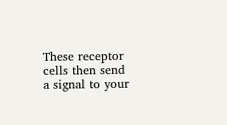These receptor cells then send a signal to your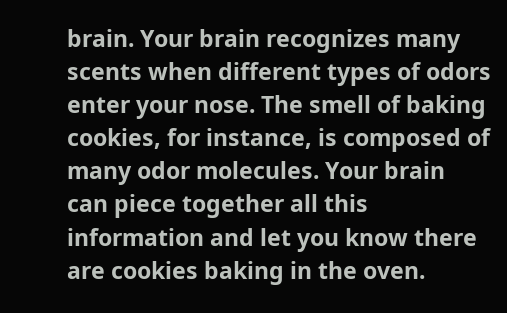brain. Your brain recognizes many scents when different types of odors enter your nose. The smell of baking cookies, for instance, is composed of many odor molecules. Your brain can piece together all this information and let you know there are cookies baking in the oven.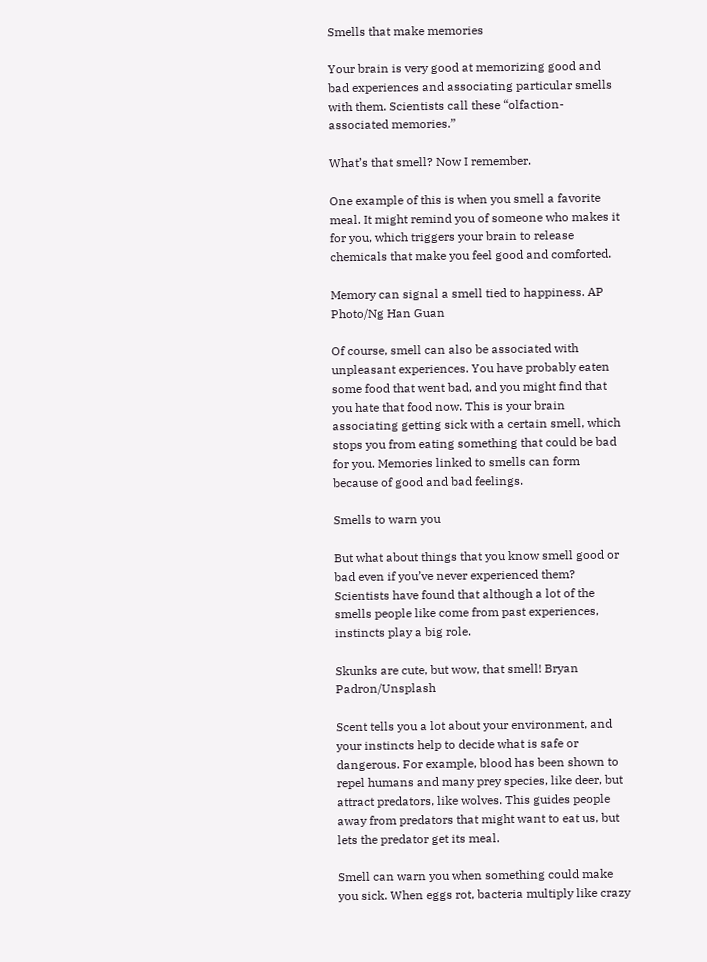Smells that make memories

Your brain is very good at memorizing good and bad experiences and associating particular smells with them. Scientists call these “olfaction-associated memories.”

What’s that smell? Now I remember.

One example of this is when you smell a favorite meal. It might remind you of someone who makes it for you, which triggers your brain to release chemicals that make you feel good and comforted.

Memory can signal a smell tied to happiness. AP Photo/Ng Han Guan

Of course, smell can also be associated with unpleasant experiences. You have probably eaten some food that went bad, and you might find that you hate that food now. This is your brain associating getting sick with a certain smell, which stops you from eating something that could be bad for you. Memories linked to smells can form because of good and bad feelings.

Smells to warn you

But what about things that you know smell good or bad even if you’ve never experienced them? Scientists have found that although a lot of the smells people like come from past experiences, instincts play a big role.

Skunks are cute, but wow, that smell! Bryan Padron/Unsplash

Scent tells you a lot about your environment, and your instincts help to decide what is safe or dangerous. For example, blood has been shown to repel humans and many prey species, like deer, but attract predators, like wolves. This guides people away from predators that might want to eat us, but lets the predator get its meal.

Smell can warn you when something could make you sick. When eggs rot, bacteria multiply like crazy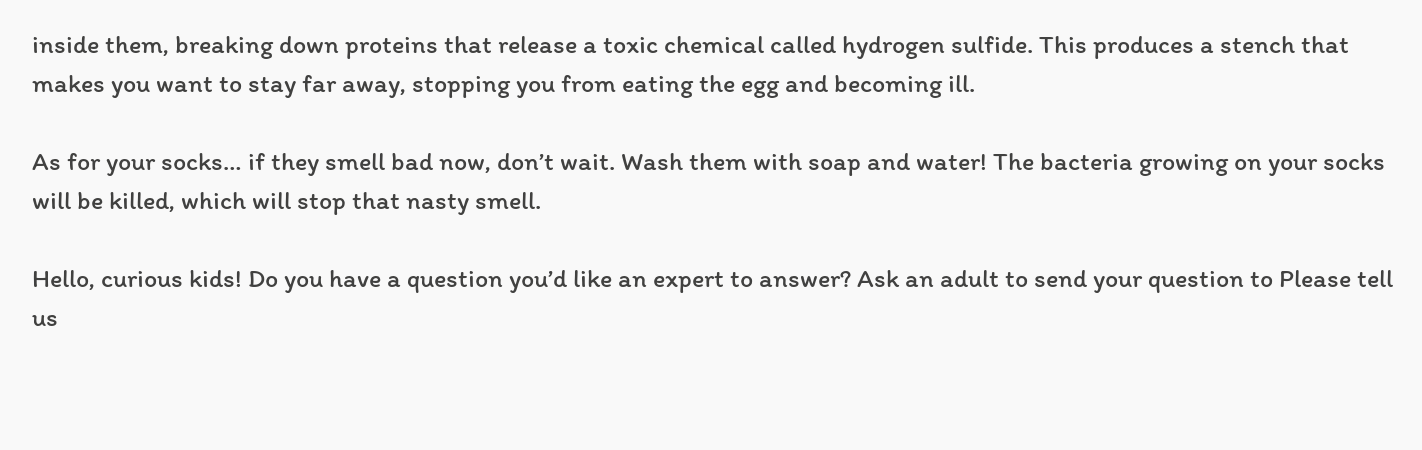inside them, breaking down proteins that release a toxic chemical called hydrogen sulfide. This produces a stench that makes you want to stay far away, stopping you from eating the egg and becoming ill.

As for your socks… if they smell bad now, don’t wait. Wash them with soap and water! The bacteria growing on your socks will be killed, which will stop that nasty smell.

Hello, curious kids! Do you have a question you’d like an expert to answer? Ask an adult to send your question to Please tell us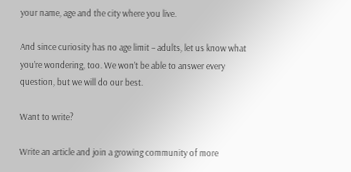your name, age and the city where you live.

And since curiosity has no age limit – adults, let us know what you’re wondering, too. We won’t be able to answer every question, but we will do our best.

Want to write?

Write an article and join a growing community of more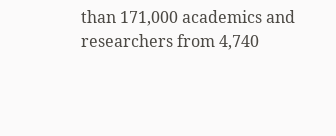than 171,000 academics and researchers from 4,740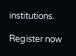institutions.

Register now